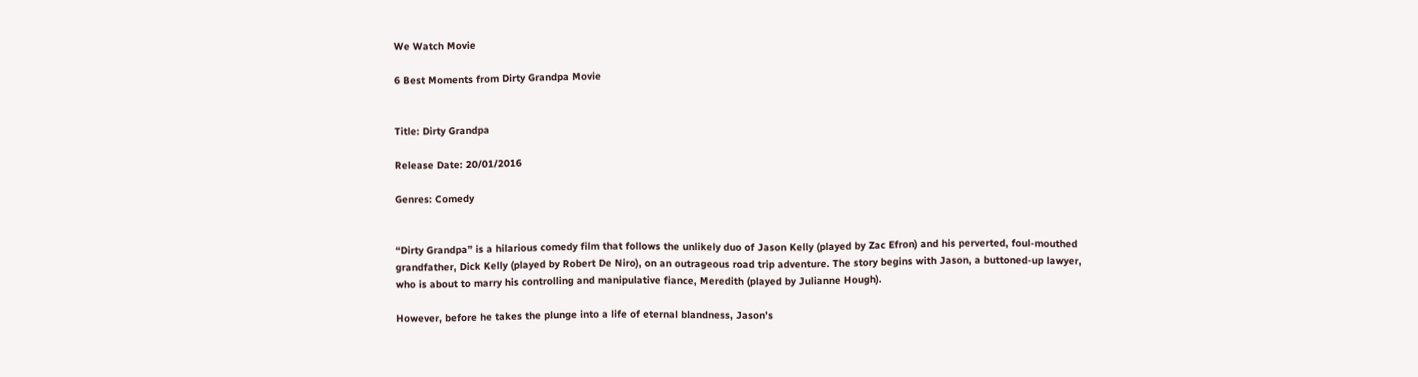We Watch Movie

6 Best Moments from Dirty Grandpa Movie


Title: Dirty Grandpa

Release Date: 20/01/2016

Genres: Comedy


“Dirty Grandpa” is a hilarious comedy film that follows the unlikely duo of Jason Kelly (played by Zac Efron) and his perverted, foul-mouthed grandfather, Dick Kelly (played by Robert De Niro), on an outrageous road trip adventure. The story begins with Jason, a buttoned-up lawyer, who is about to marry his controlling and manipulative fiance, Meredith (played by Julianne Hough).

However, before he takes the plunge into a life of eternal blandness, Jason’s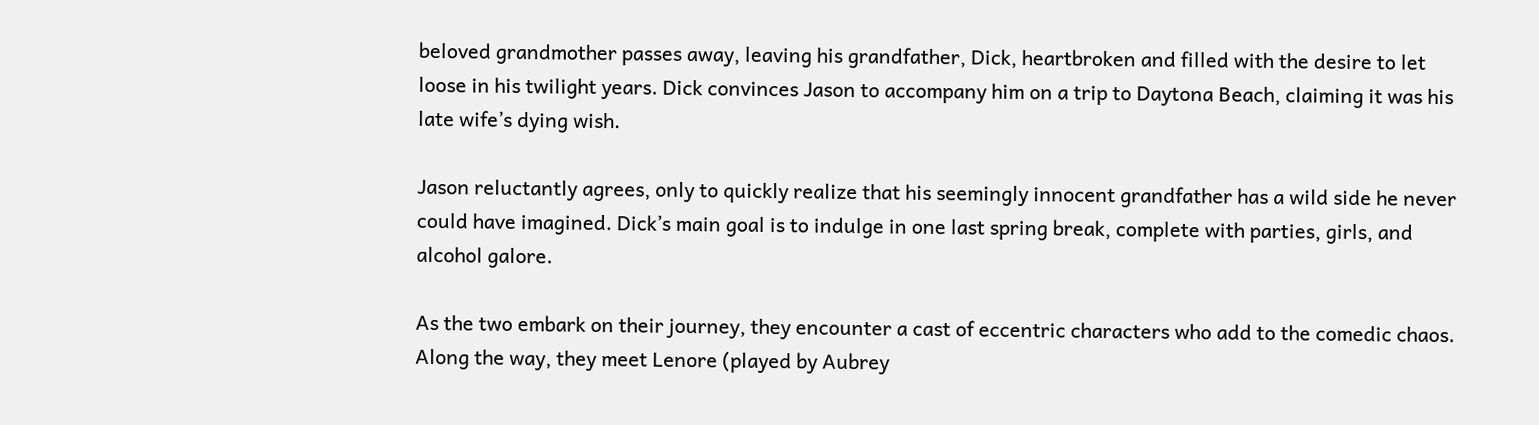beloved grandmother passes away, leaving his grandfather, Dick, heartbroken and filled with the desire to let loose in his twilight years. Dick convinces Jason to accompany him on a trip to Daytona Beach, claiming it was his late wife’s dying wish.

Jason reluctantly agrees, only to quickly realize that his seemingly innocent grandfather has a wild side he never could have imagined. Dick’s main goal is to indulge in one last spring break, complete with parties, girls, and alcohol galore.

As the two embark on their journey, they encounter a cast of eccentric characters who add to the comedic chaos. Along the way, they meet Lenore (played by Aubrey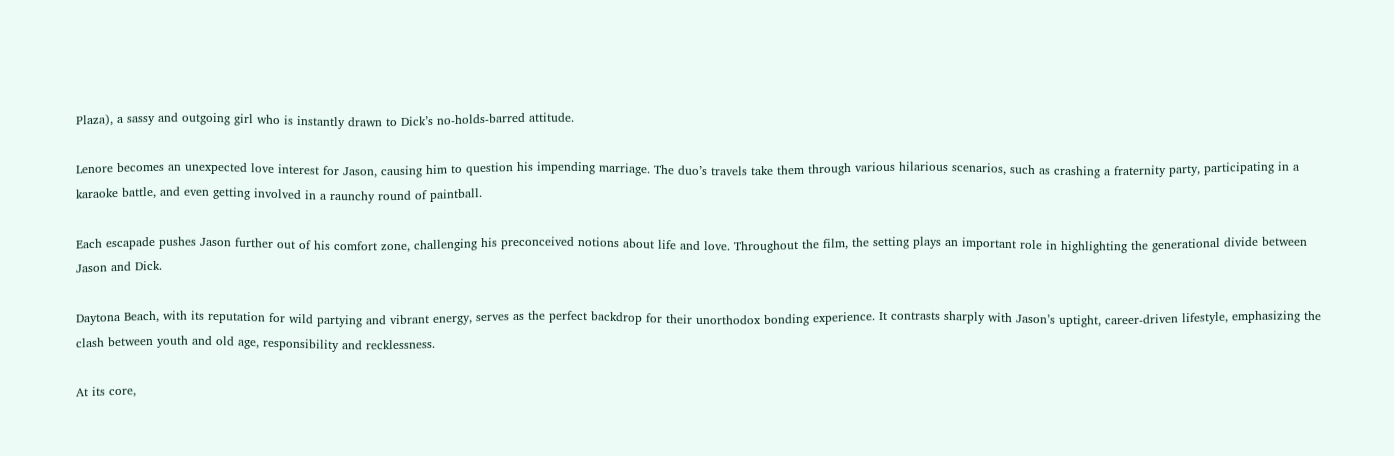Plaza), a sassy and outgoing girl who is instantly drawn to Dick’s no-holds-barred attitude.

Lenore becomes an unexpected love interest for Jason, causing him to question his impending marriage. The duo’s travels take them through various hilarious scenarios, such as crashing a fraternity party, participating in a karaoke battle, and even getting involved in a raunchy round of paintball.

Each escapade pushes Jason further out of his comfort zone, challenging his preconceived notions about life and love. Throughout the film, the setting plays an important role in highlighting the generational divide between Jason and Dick.

Daytona Beach, with its reputation for wild partying and vibrant energy, serves as the perfect backdrop for their unorthodox bonding experience. It contrasts sharply with Jason’s uptight, career-driven lifestyle, emphasizing the clash between youth and old age, responsibility and recklessness.

At its core,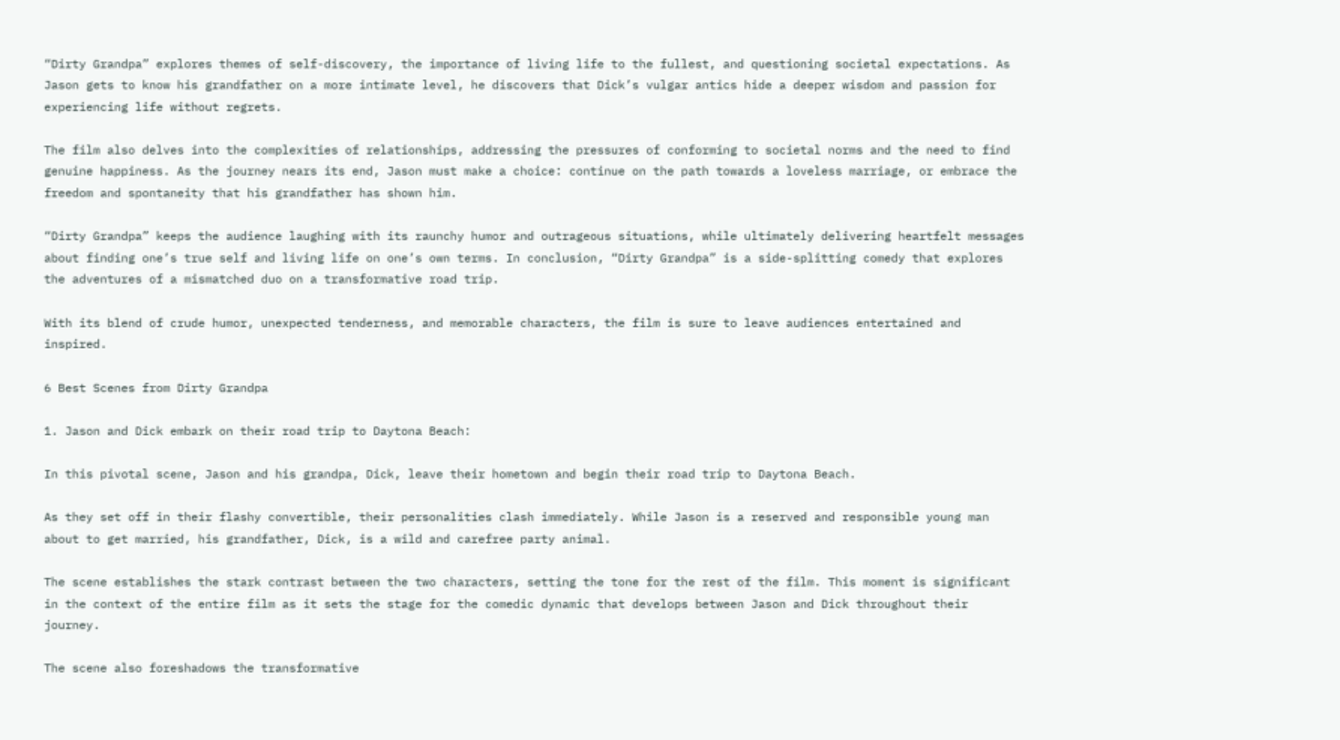“Dirty Grandpa” explores themes of self-discovery, the importance of living life to the fullest, and questioning societal expectations. As Jason gets to know his grandfather on a more intimate level, he discovers that Dick’s vulgar antics hide a deeper wisdom and passion for experiencing life without regrets.

The film also delves into the complexities of relationships, addressing the pressures of conforming to societal norms and the need to find genuine happiness. As the journey nears its end, Jason must make a choice: continue on the path towards a loveless marriage, or embrace the freedom and spontaneity that his grandfather has shown him.

“Dirty Grandpa” keeps the audience laughing with its raunchy humor and outrageous situations, while ultimately delivering heartfelt messages about finding one’s true self and living life on one’s own terms. In conclusion, “Dirty Grandpa” is a side-splitting comedy that explores the adventures of a mismatched duo on a transformative road trip.

With its blend of crude humor, unexpected tenderness, and memorable characters, the film is sure to leave audiences entertained and inspired.

6 Best Scenes from Dirty Grandpa

1. Jason and Dick embark on their road trip to Daytona Beach:

In this pivotal scene, Jason and his grandpa, Dick, leave their hometown and begin their road trip to Daytona Beach.

As they set off in their flashy convertible, their personalities clash immediately. While Jason is a reserved and responsible young man about to get married, his grandfather, Dick, is a wild and carefree party animal.

The scene establishes the stark contrast between the two characters, setting the tone for the rest of the film. This moment is significant in the context of the entire film as it sets the stage for the comedic dynamic that develops between Jason and Dick throughout their journey.

The scene also foreshadows the transformative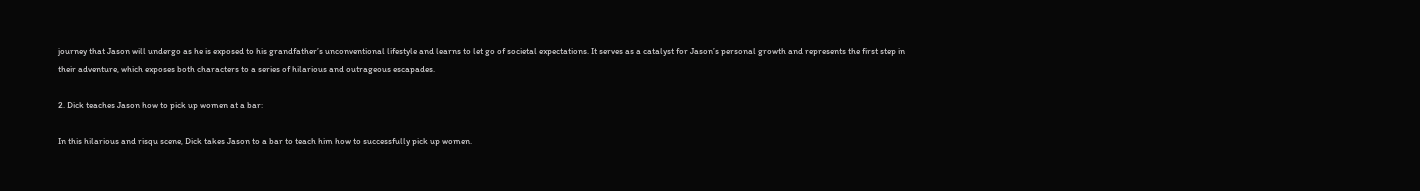journey that Jason will undergo as he is exposed to his grandfather’s unconventional lifestyle and learns to let go of societal expectations. It serves as a catalyst for Jason’s personal growth and represents the first step in their adventure, which exposes both characters to a series of hilarious and outrageous escapades.

2. Dick teaches Jason how to pick up women at a bar:

In this hilarious and risqu scene, Dick takes Jason to a bar to teach him how to successfully pick up women.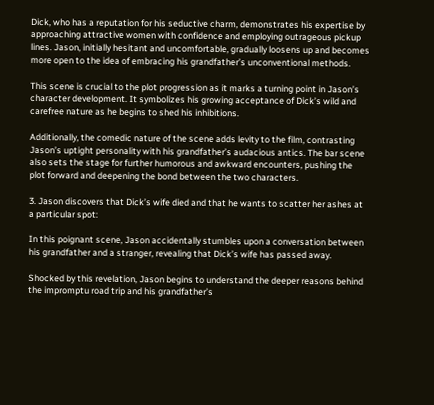Dick, who has a reputation for his seductive charm, demonstrates his expertise by approaching attractive women with confidence and employing outrageous pickup lines. Jason, initially hesitant and uncomfortable, gradually loosens up and becomes more open to the idea of embracing his grandfather’s unconventional methods.

This scene is crucial to the plot progression as it marks a turning point in Jason’s character development. It symbolizes his growing acceptance of Dick’s wild and carefree nature as he begins to shed his inhibitions.

Additionally, the comedic nature of the scene adds levity to the film, contrasting Jason’s uptight personality with his grandfather’s audacious antics. The bar scene also sets the stage for further humorous and awkward encounters, pushing the plot forward and deepening the bond between the two characters.

3. Jason discovers that Dick’s wife died and that he wants to scatter her ashes at a particular spot:

In this poignant scene, Jason accidentally stumbles upon a conversation between his grandfather and a stranger, revealing that Dick’s wife has passed away.

Shocked by this revelation, Jason begins to understand the deeper reasons behind the impromptu road trip and his grandfather’s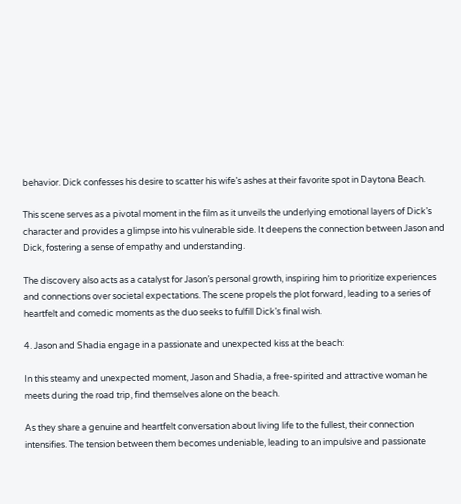behavior. Dick confesses his desire to scatter his wife’s ashes at their favorite spot in Daytona Beach.

This scene serves as a pivotal moment in the film as it unveils the underlying emotional layers of Dick’s character and provides a glimpse into his vulnerable side. It deepens the connection between Jason and Dick, fostering a sense of empathy and understanding.

The discovery also acts as a catalyst for Jason’s personal growth, inspiring him to prioritize experiences and connections over societal expectations. The scene propels the plot forward, leading to a series of heartfelt and comedic moments as the duo seeks to fulfill Dick’s final wish.

4. Jason and Shadia engage in a passionate and unexpected kiss at the beach:

In this steamy and unexpected moment, Jason and Shadia, a free-spirited and attractive woman he meets during the road trip, find themselves alone on the beach.

As they share a genuine and heartfelt conversation about living life to the fullest, their connection intensifies. The tension between them becomes undeniable, leading to an impulsive and passionate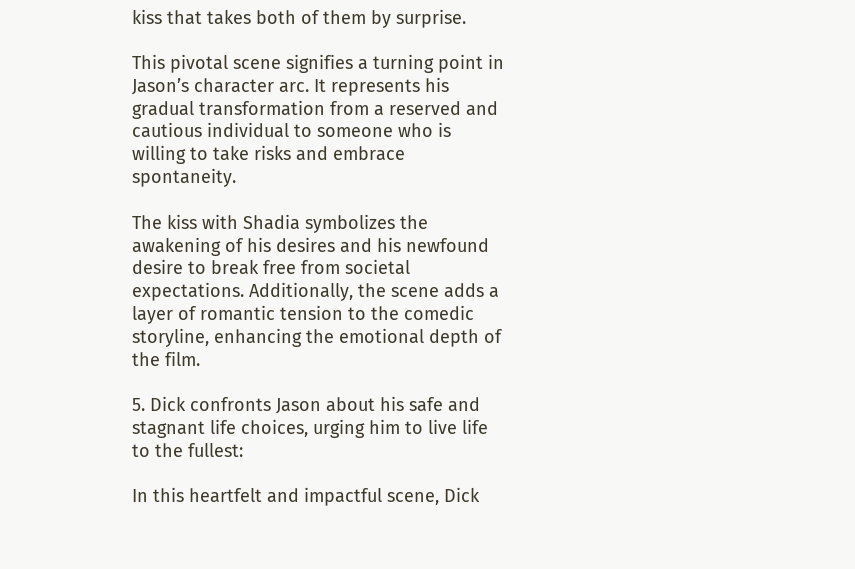kiss that takes both of them by surprise.

This pivotal scene signifies a turning point in Jason’s character arc. It represents his gradual transformation from a reserved and cautious individual to someone who is willing to take risks and embrace spontaneity.

The kiss with Shadia symbolizes the awakening of his desires and his newfound desire to break free from societal expectations. Additionally, the scene adds a layer of romantic tension to the comedic storyline, enhancing the emotional depth of the film.

5. Dick confronts Jason about his safe and stagnant life choices, urging him to live life to the fullest:

In this heartfelt and impactful scene, Dick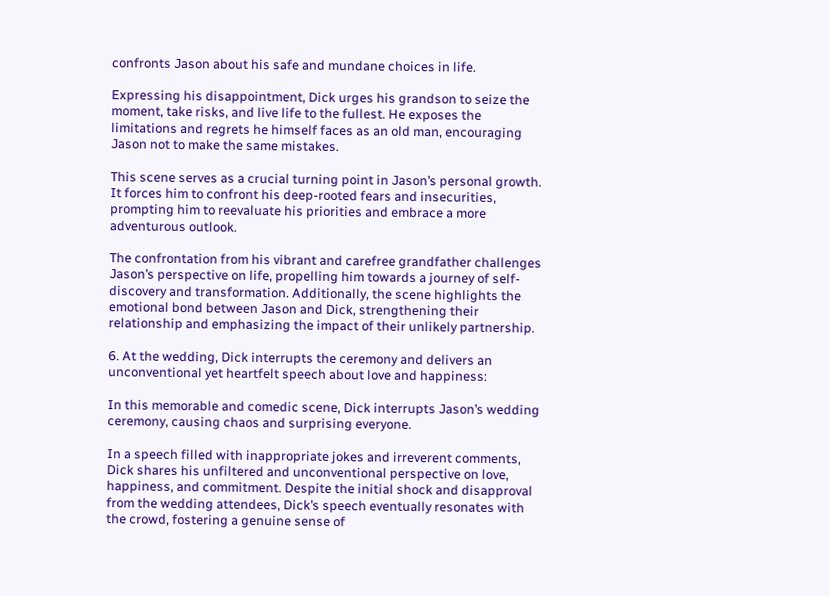confronts Jason about his safe and mundane choices in life.

Expressing his disappointment, Dick urges his grandson to seize the moment, take risks, and live life to the fullest. He exposes the limitations and regrets he himself faces as an old man, encouraging Jason not to make the same mistakes.

This scene serves as a crucial turning point in Jason’s personal growth. It forces him to confront his deep-rooted fears and insecurities, prompting him to reevaluate his priorities and embrace a more adventurous outlook.

The confrontation from his vibrant and carefree grandfather challenges Jason’s perspective on life, propelling him towards a journey of self-discovery and transformation. Additionally, the scene highlights the emotional bond between Jason and Dick, strengthening their relationship and emphasizing the impact of their unlikely partnership.

6. At the wedding, Dick interrupts the ceremony and delivers an unconventional yet heartfelt speech about love and happiness:

In this memorable and comedic scene, Dick interrupts Jason’s wedding ceremony, causing chaos and surprising everyone.

In a speech filled with inappropriate jokes and irreverent comments, Dick shares his unfiltered and unconventional perspective on love, happiness, and commitment. Despite the initial shock and disapproval from the wedding attendees, Dick’s speech eventually resonates with the crowd, fostering a genuine sense of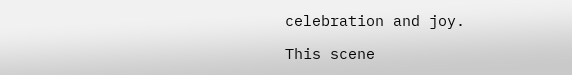celebration and joy.

This scene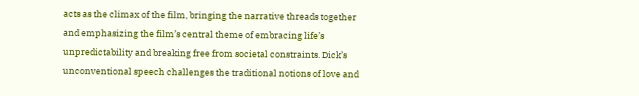acts as the climax of the film, bringing the narrative threads together and emphasizing the film’s central theme of embracing life’s unpredictability and breaking free from societal constraints. Dick’s unconventional speech challenges the traditional notions of love and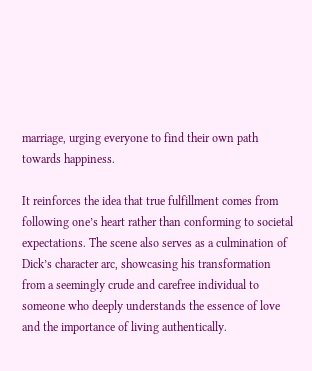marriage, urging everyone to find their own path towards happiness.

It reinforces the idea that true fulfillment comes from following one’s heart rather than conforming to societal expectations. The scene also serves as a culmination of Dick’s character arc, showcasing his transformation from a seemingly crude and carefree individual to someone who deeply understands the essence of love and the importance of living authentically.